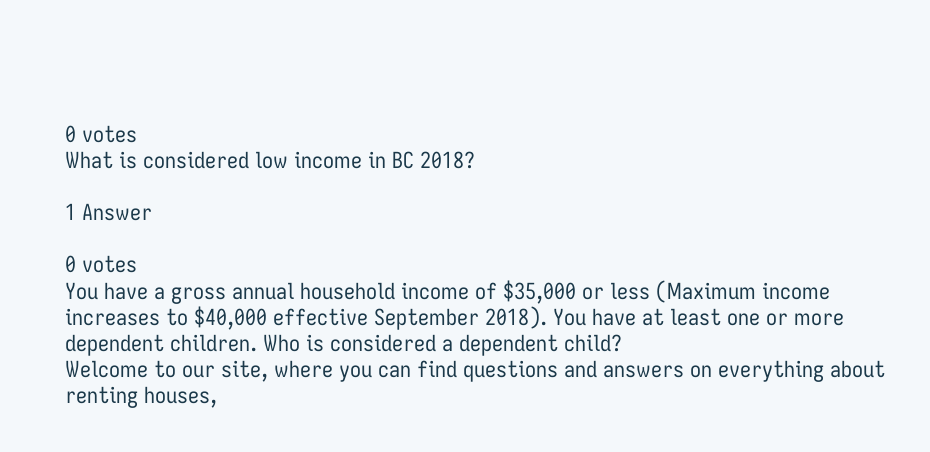0 votes
What is considered low income in BC 2018?

1 Answer

0 votes
You have a gross annual household income of $35,000 or less (Maximum income increases to $40,000 effective September 2018). You have at least one or more dependent children. Who is considered a dependent child?
Welcome to our site, where you can find questions and answers on everything about renting houses,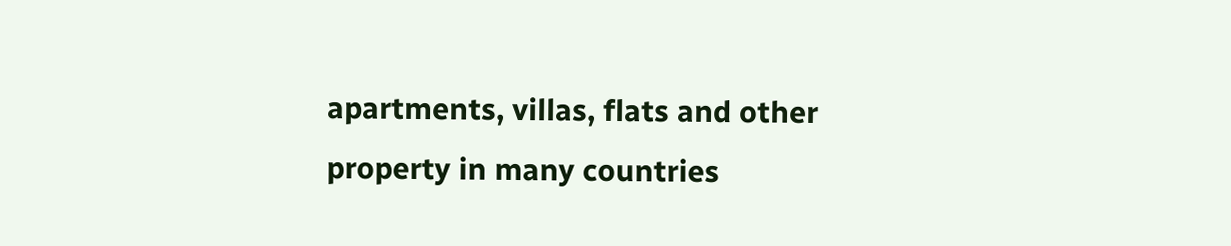apartments, villas, flats and other property in many countries